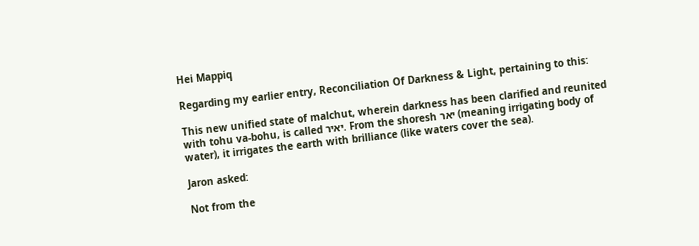Hei Mappiq

Regarding my earlier entry, Reconciliation Of Darkness & Light, pertaining to this:

This new unified state of malchut, wherein darkness has been clarified and reunited with tohu va-bohu, is called יאיר. From the shoresh יאר (meaning irrigating body of water), it irrigates the earth with brilliance (like waters cover the sea).

Jaron asked:

Not from the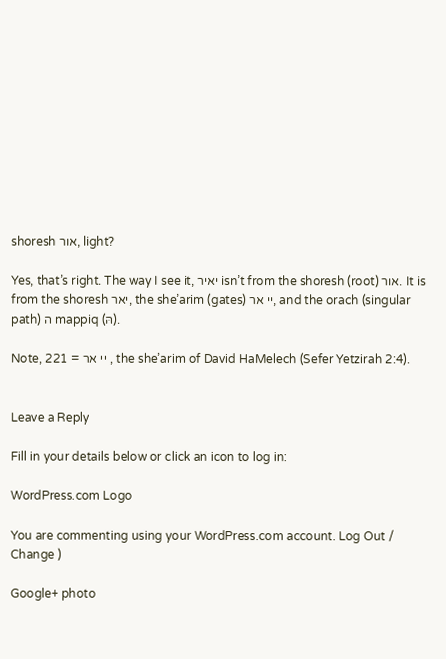shoresh אור, light?

Yes, that’s right. The way I see it, יאיר isn’t from the shoresh (root) אור. It is from the shoresh יאר, the she’arim (gates) יי אר, and the orach (singular path) ה mappiq (הּ).

Note, יי אר = 221 , the she’arim of David HaMelech (Sefer Yetzirah 2:4).


Leave a Reply

Fill in your details below or click an icon to log in:

WordPress.com Logo

You are commenting using your WordPress.com account. Log Out /  Change )

Google+ photo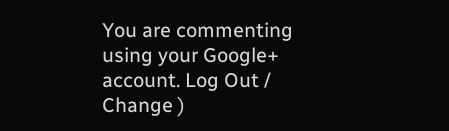You are commenting using your Google+ account. Log Out /  Change )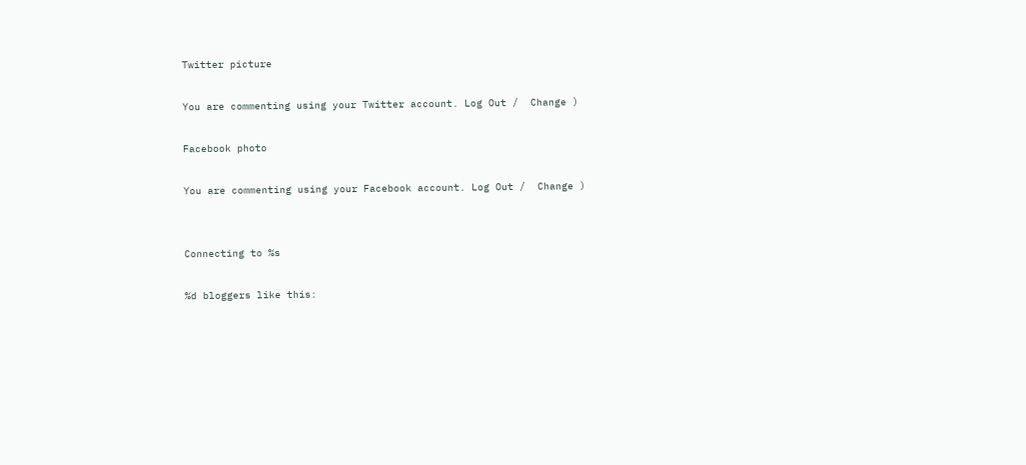Twitter picture

You are commenting using your Twitter account. Log Out /  Change )

Facebook photo

You are commenting using your Facebook account. Log Out /  Change )


Connecting to %s

%d bloggers like this: